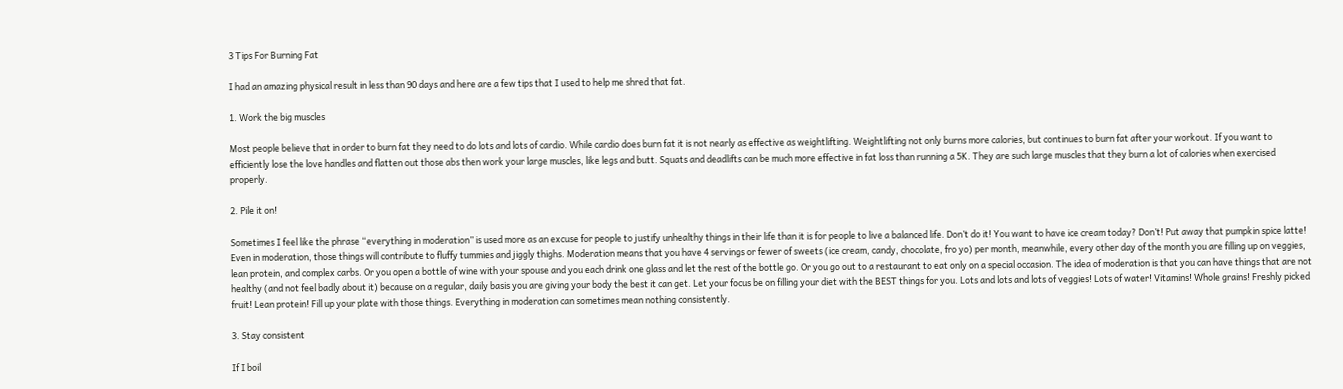3 Tips For Burning Fat

I had an amazing physical result in less than 90 days and here are a few tips that I used to help me shred that fat.

1. Work the big muscles

Most people believe that in order to burn fat they need to do lots and lots of cardio. While cardio does burn fat it is not nearly as effective as weightlifting. Weightlifting not only burns more calories, but continues to burn fat after your workout. If you want to efficiently lose the love handles and flatten out those abs then work your large muscles, like legs and butt. Squats and deadlifts can be much more effective in fat loss than running a 5K. They are such large muscles that they burn a lot of calories when exercised properly.

2. Pile it on!

Sometimes I feel like the phrase “everything in moderation” is used more as an excuse for people to justify unhealthy things in their life than it is for people to live a balanced life. Don’t do it! You want to have ice cream today? Don’t! Put away that pumpkin spice latte! Even in moderation, those things will contribute to fluffy tummies and jiggly thighs. Moderation means that you have 4 servings or fewer of sweets (ice cream, candy, chocolate, fro yo) per month, meanwhile, every other day of the month you are filling up on veggies, lean protein, and complex carbs. Or you open a bottle of wine with your spouse and you each drink one glass and let the rest of the bottle go. Or you go out to a restaurant to eat only on a special occasion. The idea of moderation is that you can have things that are not healthy (and not feel badly about it) because on a regular, daily basis you are giving your body the best it can get. Let your focus be on filling your diet with the BEST things for you. Lots and lots and lots of veggies! Lots of water! Vitamins! Whole grains! Freshly picked fruit! Lean protein! Fill up your plate with those things. Everything in moderation can sometimes mean nothing consistently.

3. Stay consistent

If I boil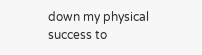down my physical success to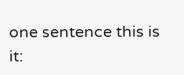one sentence this is it: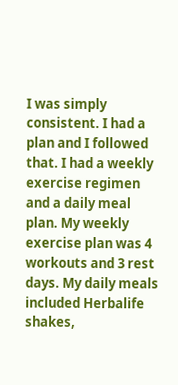I was simply consistent. I had a plan and I followed that. I had a weekly exercise regimen and a daily meal plan. My weekly exercise plan was 4 workouts and 3 rest days. My daily meals included Herbalife shakes,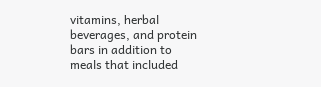vitamins, herbal beverages, and protein bars in addition to meals that included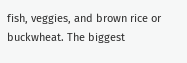fish, veggies, and brown rice or buckwheat. The biggest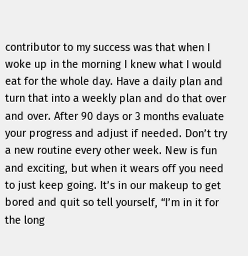contributor to my success was that when I woke up in the morning I knew what I would eat for the whole day. Have a daily plan and turn that into a weekly plan and do that over and over. After 90 days or 3 months evaluate your progress and adjust if needed. Don’t try a new routine every other week. New is fun and exciting, but when it wears off you need to just keep going. It’s in our makeup to get bored and quit so tell yourself, “I’m in it for the long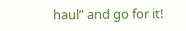haul” and go for it!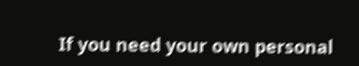If you need your own personal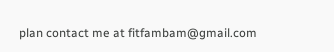plan contact me at fitfambam@gmail.com